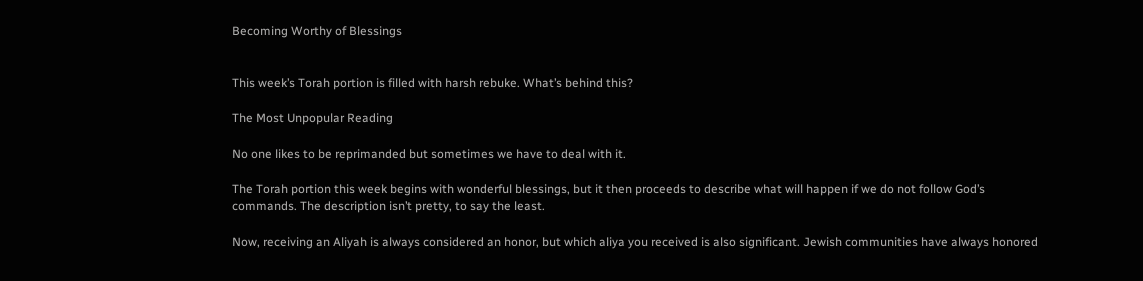Becoming Worthy of Blessings


This week’s Torah portion is filled with harsh rebuke. What’s behind this?

The Most Unpopular Reading

No one likes to be reprimanded but sometimes we have to deal with it.

The Torah portion this week begins with wonderful blessings, but it then proceeds to describe what will happen if we do not follow God’s commands. The description isn’t pretty, to say the least.

Now, receiving an Aliyah is always considered an honor, but which aliya you received is also significant. Jewish communities have always honored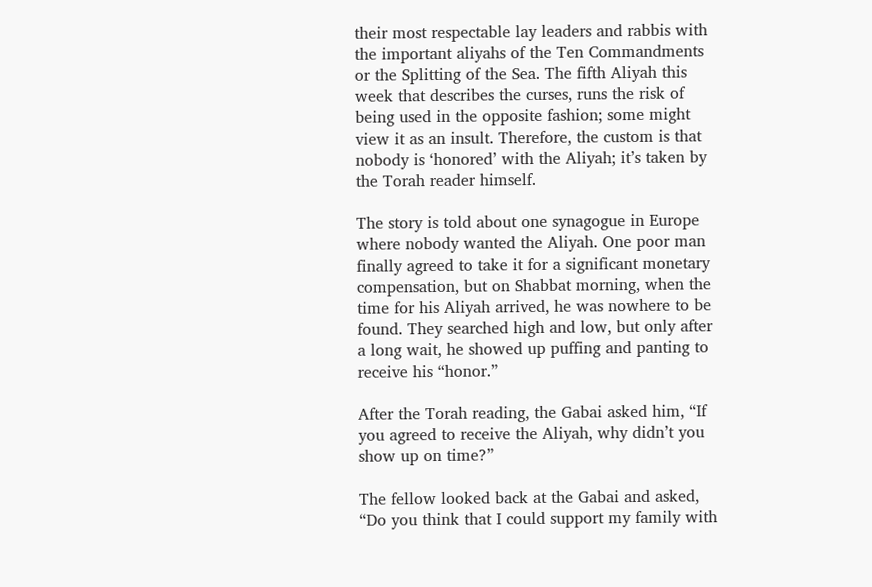their most respectable lay leaders and rabbis with the important aliyahs of the Ten Commandments or the Splitting of the Sea. The fifth Aliyah this week that describes the curses, runs the risk of being used in the opposite fashion; some might view it as an insult. Therefore, the custom is that nobody is ‘honored’ with the Aliyah; it’s taken by the Torah reader himself.

The story is told about one synagogue in Europe where nobody wanted the Aliyah. One poor man finally agreed to take it for a significant monetary compensation, but on Shabbat morning, when the time for his Aliyah arrived, he was nowhere to be found. They searched high and low, but only after a long wait, he showed up puffing and panting to receive his “honor.”

After the Torah reading, the Gabai asked him, “If you agreed to receive the Aliyah, why didn’t you show up on time?”

The fellow looked back at the Gabai and asked, “Do you think that I could support my family with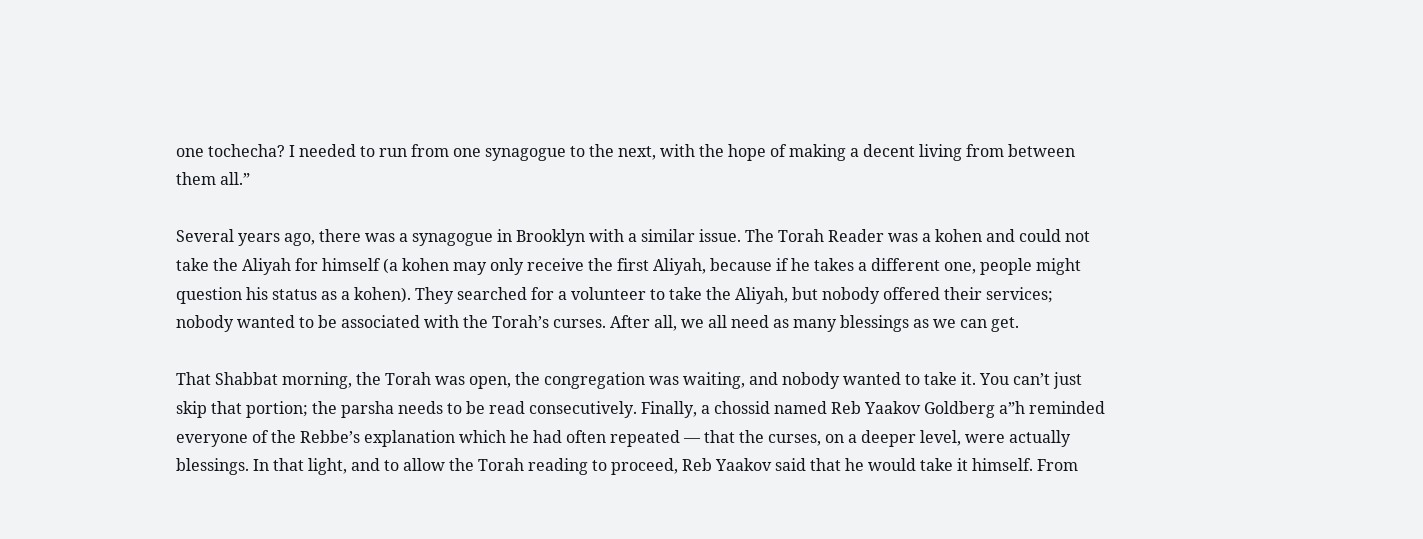one tochecha? I needed to run from one synagogue to the next, with the hope of making a decent living from between them all.”

Several years ago, there was a synagogue in Brooklyn with a similar issue. The Torah Reader was a kohen and could not take the Aliyah for himself (a kohen may only receive the first Aliyah, because if he takes a different one, people might question his status as a kohen). They searched for a volunteer to take the Aliyah, but nobody offered their services; nobody wanted to be associated with the Torah’s curses. After all, we all need as many blessings as we can get.

That Shabbat morning, the Torah was open, the congregation was waiting, and nobody wanted to take it. You can’t just skip that portion; the parsha needs to be read consecutively. Finally, a chossid named Reb Yaakov Goldberg a”h reminded everyone of the Rebbe’s explanation which he had often repeated — that the curses, on a deeper level, were actually blessings. In that light, and to allow the Torah reading to proceed, Reb Yaakov said that he would take it himself. From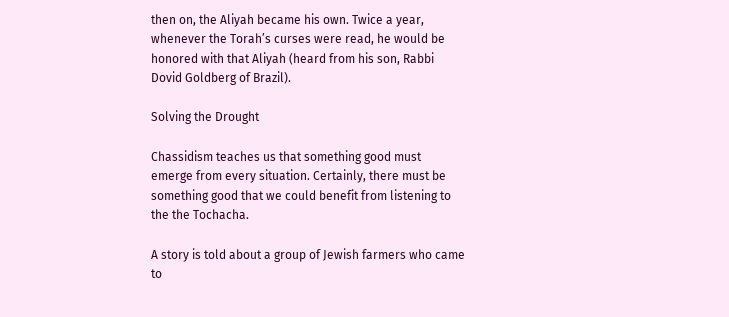then on, the Aliyah became his own. Twice a year, whenever the Torah’s curses were read, he would be honored with that Aliyah (heard from his son, Rabbi Dovid Goldberg of Brazil).

Solving the Drought

Chassidism teaches us that something good must emerge from every situation. Certainly, there must be something good that we could benefit from listening to the the Tochacha.

A story is told about a group of Jewish farmers who came to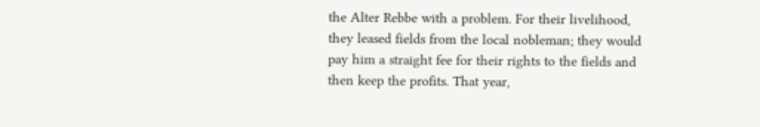the Alter Rebbe with a problem. For their livelihood, they leased fields from the local nobleman; they would pay him a straight fee for their rights to the fields and then keep the profits. That year,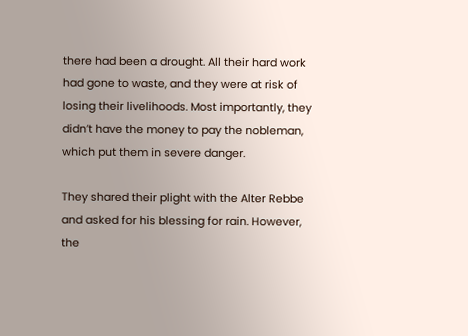there had been a drought. All their hard work had gone to waste, and they were at risk of losing their livelihoods. Most importantly, they didn’t have the money to pay the nobleman, which put them in severe danger.

They shared their plight with the Alter Rebbe and asked for his blessing for rain. However, the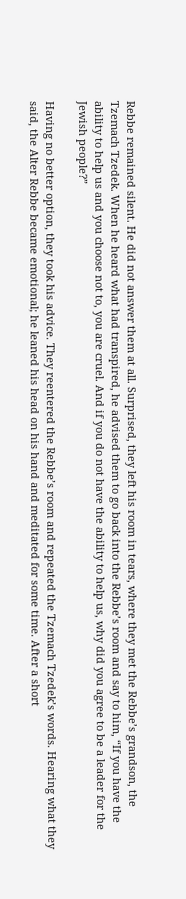Rebbe remained silent. He did not answer them at all. Surprised, they left his room in tears, where they met the Rebbe’s grandson, the Tzemach Tzedek. When he heard what had transpired, he advised them to go back into the Rebbe’s room and say to him, “If you have the ability to help us and you choose not to, you are cruel. And if you do not have the ability to help us, why did you agree to be a leader for the Jewish people?”

Having no better option, they took his advice. They reentered the Rebbe’s room and repeated the Tzemach Tzedek’s words. Hearing what they said, the Alter Rebbe became emotional; he leaned his head on his hand and meditated for some time. After a short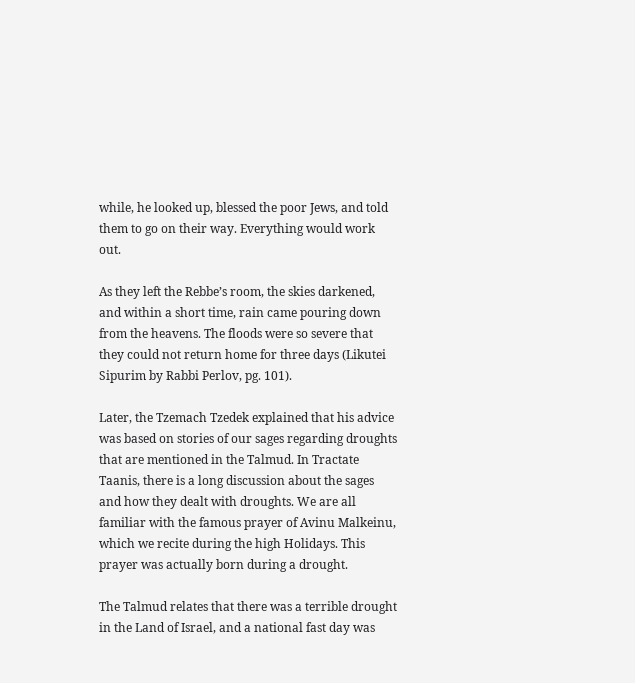while, he looked up, blessed the poor Jews, and told them to go on their way. Everything would work out.

As they left the Rebbe’s room, the skies darkened, and within a short time, rain came pouring down from the heavens. The floods were so severe that they could not return home for three days (Likutei Sipurim by Rabbi Perlov, pg. 101).

Later, the Tzemach Tzedek explained that his advice was based on stories of our sages regarding droughts that are mentioned in the Talmud. In Tractate Taanis, there is a long discussion about the sages and how they dealt with droughts. We are all familiar with the famous prayer of Avinu Malkeinu, which we recite during the high Holidays. This prayer was actually born during a drought.

The Talmud relates that there was a terrible drought in the Land of Israel, and a national fast day was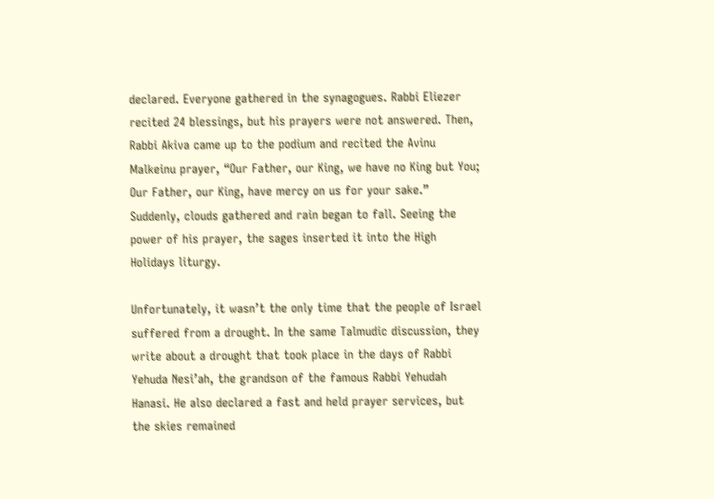declared. Everyone gathered in the synagogues. Rabbi Eliezer recited 24 blessings, but his prayers were not answered. Then, Rabbi Akiva came up to the podium and recited the Avinu Malkeinu prayer, “Our Father, our King, we have no King but You; Our Father, our King, have mercy on us for your sake.” Suddenly, clouds gathered and rain began to fall. Seeing the power of his prayer, the sages inserted it into the High Holidays liturgy.

Unfortunately, it wasn’t the only time that the people of Israel suffered from a drought. In the same Talmudic discussion, they write about a drought that took place in the days of Rabbi Yehuda Nesi’ah, the grandson of the famous Rabbi Yehudah Hanasi. He also declared a fast and held prayer services, but the skies remained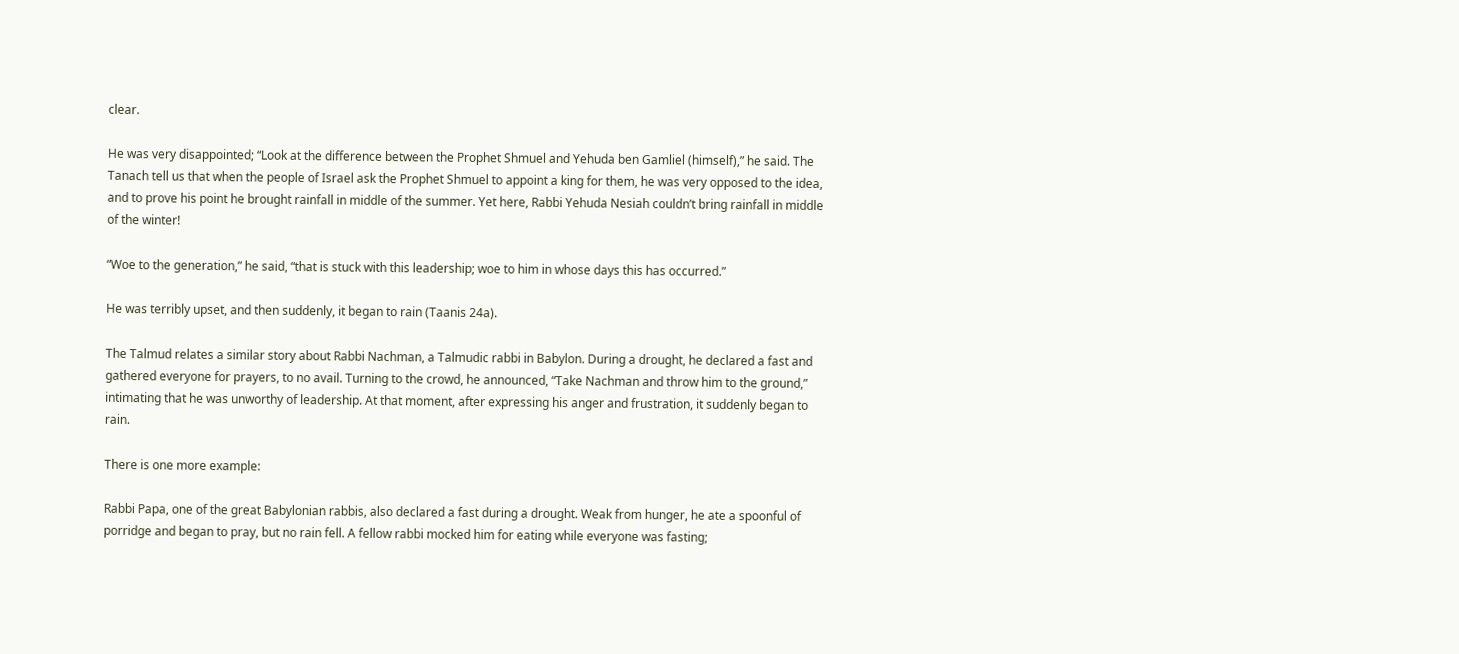clear.

He was very disappointed; “Look at the difference between the Prophet Shmuel and Yehuda ben Gamliel (himself),” he said. The Tanach tell us that when the people of Israel ask the Prophet Shmuel to appoint a king for them, he was very opposed to the idea, and to prove his point he brought rainfall in middle of the summer. Yet here, Rabbi Yehuda Nesiah couldn’t bring rainfall in middle of the winter!

“Woe to the generation,” he said, “that is stuck with this leadership; woe to him in whose days this has occurred.”

He was terribly upset, and then suddenly, it began to rain (Taanis 24a).

The Talmud relates a similar story about Rabbi Nachman, a Talmudic rabbi in Babylon. During a drought, he declared a fast and gathered everyone for prayers, to no avail. Turning to the crowd, he announced, “Take Nachman and throw him to the ground,” intimating that he was unworthy of leadership. At that moment, after expressing his anger and frustration, it suddenly began to rain.

There is one more example:

Rabbi Papa, one of the great Babylonian rabbis, also declared a fast during a drought. Weak from hunger, he ate a spoonful of porridge and began to pray, but no rain fell. A fellow rabbi mocked him for eating while everyone was fasting;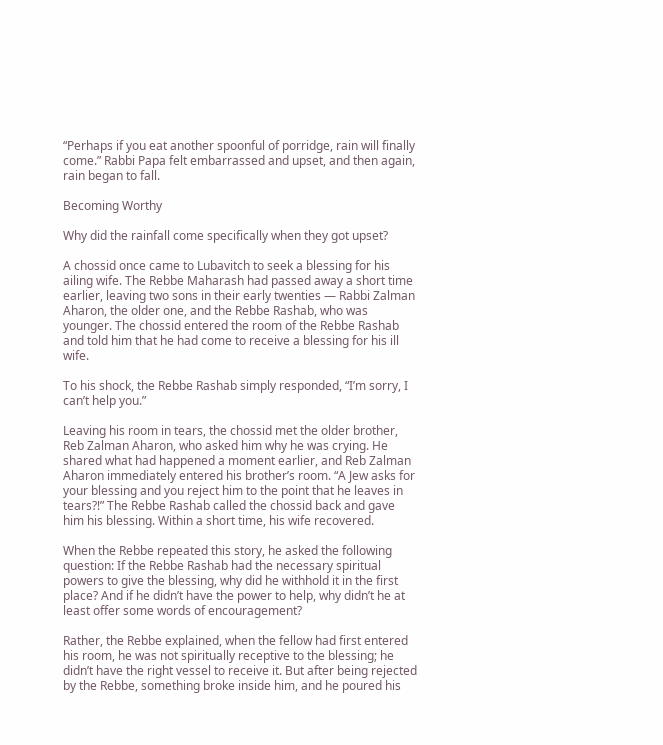“Perhaps if you eat another spoonful of porridge, rain will finally come.” Rabbi Papa felt embarrassed and upset, and then again, rain began to fall.

Becoming Worthy

Why did the rainfall come specifically when they got upset?

A chossid once came to Lubavitch to seek a blessing for his ailing wife. The Rebbe Maharash had passed away a short time earlier, leaving two sons in their early twenties — Rabbi Zalman Aharon, the older one, and the Rebbe Rashab, who was younger. The chossid entered the room of the Rebbe Rashab and told him that he had come to receive a blessing for his ill wife.

To his shock, the Rebbe Rashab simply responded, “I’m sorry, I can’t help you.”

Leaving his room in tears, the chossid met the older brother, Reb Zalman Aharon, who asked him why he was crying. He shared what had happened a moment earlier, and Reb Zalman Aharon immediately entered his brother’s room. “A Jew asks for your blessing and you reject him to the point that he leaves in tears?!” The Rebbe Rashab called the chossid back and gave him his blessing. Within a short time, his wife recovered.

When the Rebbe repeated this story, he asked the following question: If the Rebbe Rashab had the necessary spiritual powers to give the blessing, why did he withhold it in the first place? And if he didn’t have the power to help, why didn’t he at least offer some words of encouragement?

Rather, the Rebbe explained, when the fellow had first entered his room, he was not spiritually receptive to the blessing; he didn’t have the right vessel to receive it. But after being rejected by the Rebbe, something broke inside him, and he poured his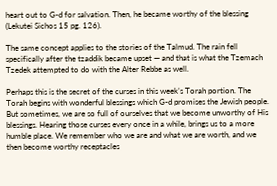heart out to G-d for salvation. Then, he became worthy of the blessing (Lekutei Sichos 15 pg. 126).

The same concept applies to the stories of the Talmud. The rain fell specifically after the tzaddik became upset — and that is what the Tzemach Tzedek attempted to do with the Alter Rebbe as well.

Perhaps this is the secret of the curses in this week’s Torah portion. The Torah begins with wonderful blessings which G-d promises the Jewish people. But sometimes, we are so full of ourselves that we become unworthy of His blessings. Hearing those curses every once in a while, brings us to a more humble place. We remember who we are and what we are worth, and we then become worthy receptacles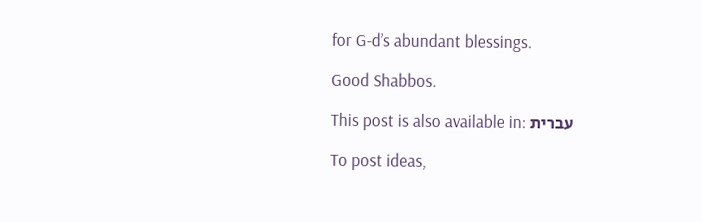for G-d’s abundant blessings.

Good Shabbos.

This post is also available in: עברית

To post ideas,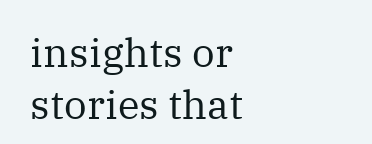insights or stories that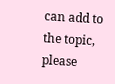can add to the topic, please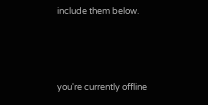include them below.



you're currently offline